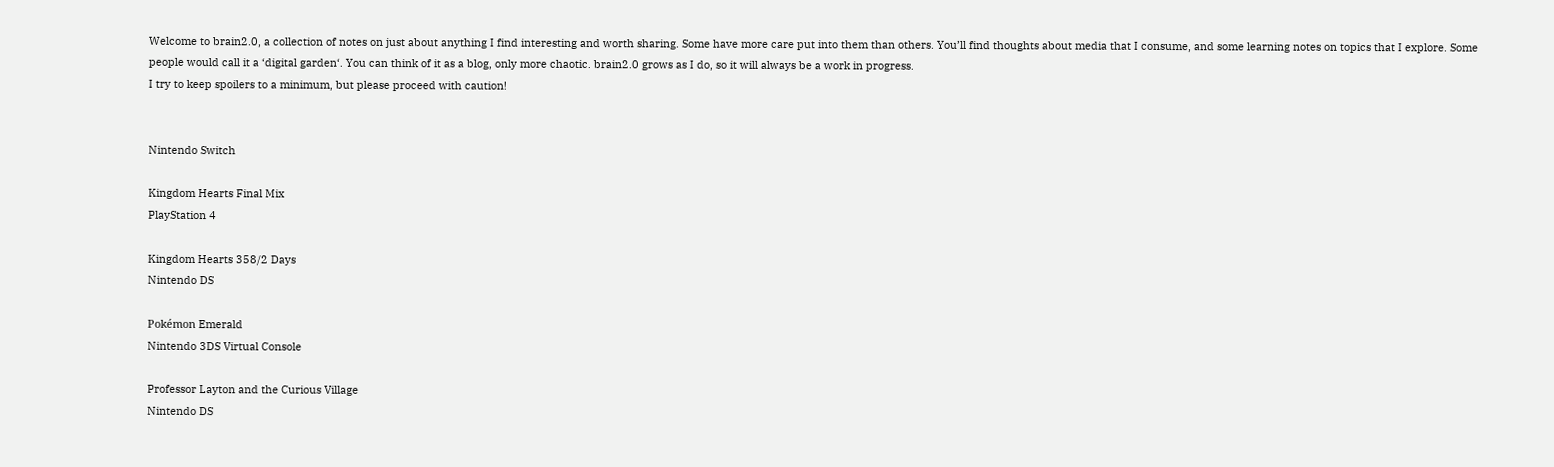Welcome to brain2.0, a collection of notes on just about anything I find interesting and worth sharing. Some have more care put into them than others. You’ll find thoughts about media that I consume, and some learning notes on topics that I explore. Some people would call it a ‘digital garden‘. You can think of it as a blog, only more chaotic. brain2.0 grows as I do, so it will always be a work in progress.
I try to keep spoilers to a minimum, but please proceed with caution!


Nintendo Switch

Kingdom Hearts Final Mix
PlayStation 4

Kingdom Hearts 358/2 Days
Nintendo DS

Pokémon Emerald
Nintendo 3DS Virtual Console

Professor Layton and the Curious Village
Nintendo DS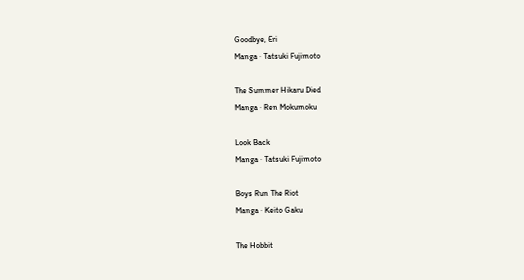Goodbye, Eri
Manga · Tatsuki Fujimoto

The Summer Hikaru Died
Manga · Ren Mokumoku

Look Back
Manga · Tatsuki Fujimoto

Boys Run The Riot
Manga · Keito Gaku

The Hobbit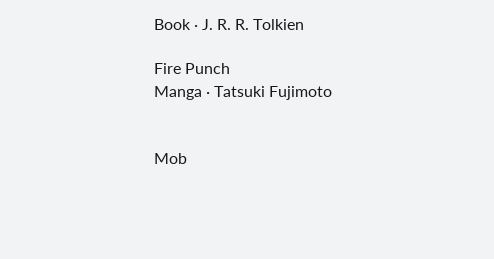Book · J. R. R. Tolkien

Fire Punch
Manga · Tatsuki Fujimoto


Mob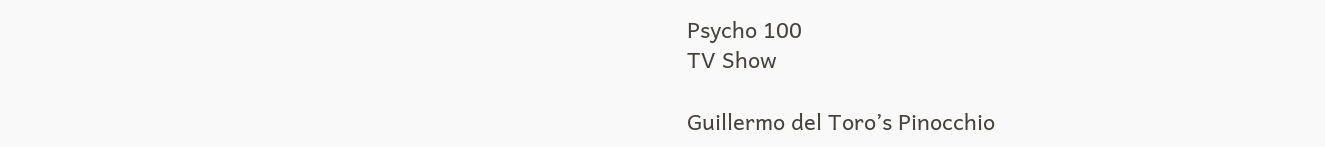Psycho 100
TV Show

Guillermo del Toro’s Pinocchio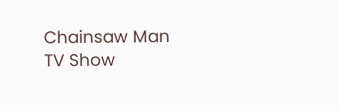Chainsaw Man
TV Show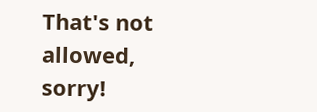That's not allowed, sorry!